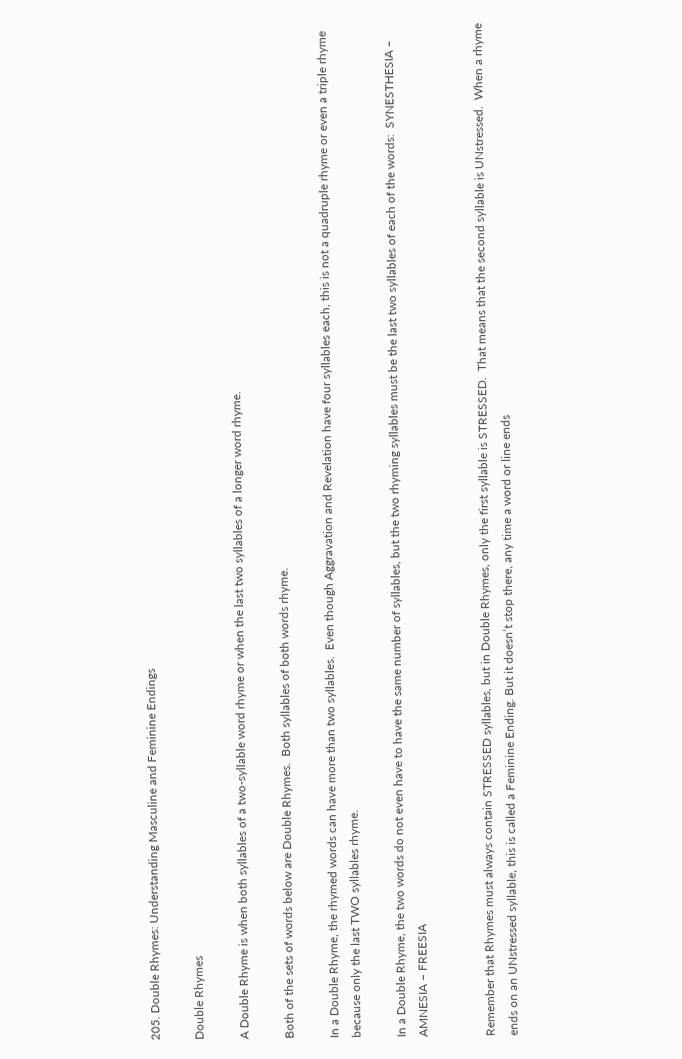205. Double Rhymes: Understanding Masculine and Feminine Endings

Double Rhymes

A Double Rhyme is when both syllables of a two-syllable word rhyme or when the last two syllables of a longer word rhyme.

Both of the sets of words below are Double Rhymes.  Both syllables of both words rhyme.

In a Double Rhyme, the rhymed words can have more than two syllables.  Even though Aggravation and Revelation have four syllables each, this is not a quadruple rhyme or even a triple rhyme because only the last TWO syllables rhyme.

In a Double Rhyme, the two words do not even have to have the same number of syllables, but the two rhyming syllables must be the last two syllables of each of the words:  SYNESTHESIA – AMNESIA – FREESIA


Remember that Rhymes must always contain STRESSED syllables, but in Double Rhymes, only the first syllable is STRESSED.  That means that the second syllable is UNstressed.  When a rhyme ends on an UNstressed syllable, this is called a Feminine Ending. But it doesn’t stop there, any time a word or line ends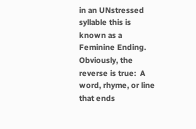in an UNstressed syllable this is known as a Feminine Ending. Obviously, the reverse is true:  A word, rhyme, or line that ends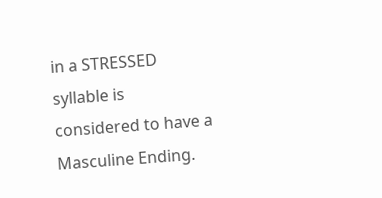in a STRESSED syllable is considered to have a Masculine Ending.